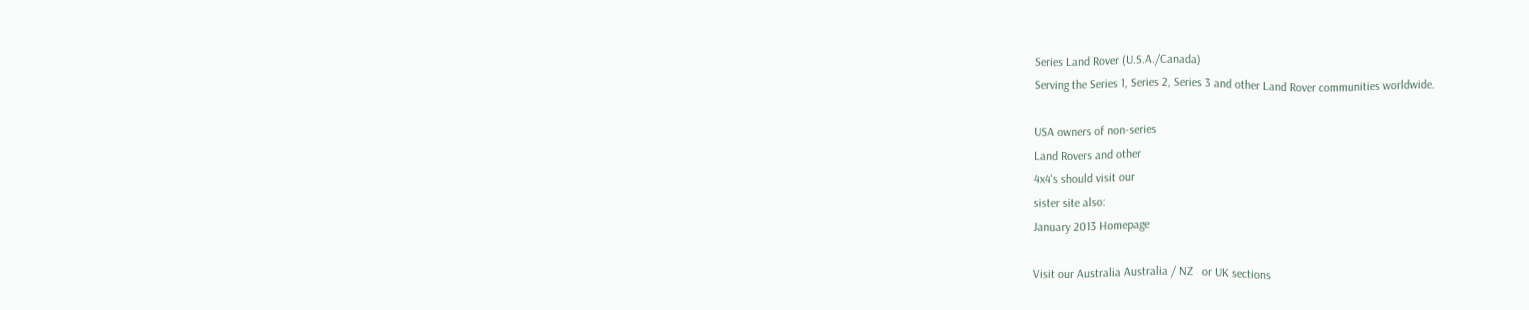Series Land Rover (U.S.A./Canada)
Serving the Series 1, Series 2, Series 3 and other Land Rover communities worldwide.

USA owners of non-series
Land Rovers and other
4x4's should visit our
sister site also:
January 2013 Homepage

Visit our Australia Australia / NZ   or UK sections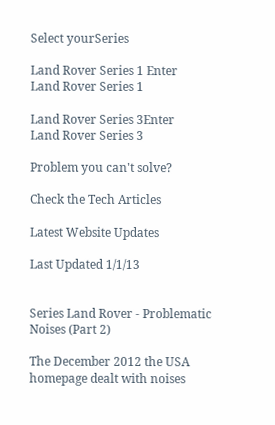Select yourSeries

Land Rover Series 1 Enter
Land Rover Series 1

Land Rover Series 3Enter
Land Rover Series 3

Problem you can't solve?

Check the Tech Articles

Latest Website Updates

Last Updated 1/1/13


Series Land Rover - Problematic Noises (Part 2)

The December 2012 the USA homepage dealt with noises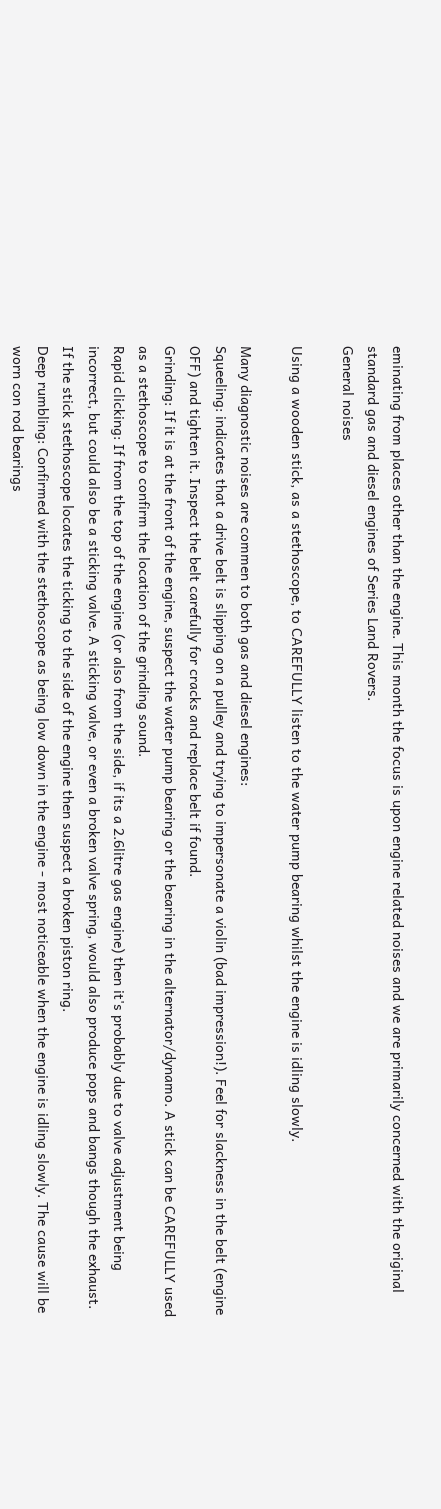eminating from places other than the engine. This month the focus is upon engine related noises and we are primarily concerned with the original standard gas and diesel engines of Series Land Rovers.
General noises

Using a wooden stick, as a stethoscope, to CAREFULLY listen to the water pump bearing whilst the engine is idling slowly.

Many diagnostic noises are commen to both gas and diesel engines:
Squeeling: indicates that a drive belt is slipping on a pulley and trying to impersonate a violin (bad impression!). Feel for slackness in the belt (engine OFF) and tighten it. Inspect the belt carefully for cracks and replace belt if found.
Grinding: If it is at the front of the engine, suspect the water pump bearing or the bearing in the alternator/dynamo. A stick can be CAREFULLY used as a stethoscope to confirm the location of the grinding sound.
Rapid clicking: If from the top of the engine (or also from the side, if its a 2.6litre gas engine) then it's probably due to valve adjustment being incorrect, but could also be a sticking valve. A sticking valve, or even a broken valve spring, would also produce pops and bangs though the exhaust. If the stick stethoscope locates the ticking to the side of the engine then suspect a broken piston ring.
Deep rumbling: Confirmed with the stethoscope as being low down in the engine - most noticeable when the engine is idling slowly. The cause will be worn con rod bearings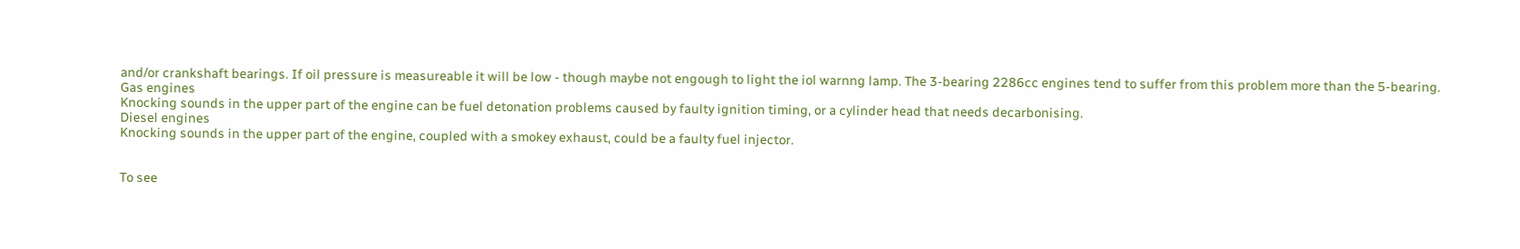and/or crankshaft bearings. If oil pressure is measureable it will be low - though maybe not engough to light the iol warnng lamp. The 3-bearing 2286cc engines tend to suffer from this problem more than the 5-bearing.
Gas engines
Knocking sounds in the upper part of the engine can be fuel detonation problems caused by faulty ignition timing, or a cylinder head that needs decarbonising.
Diesel engines
Knocking sounds in the upper part of the engine, coupled with a smokey exhaust, could be a faulty fuel injector.


To see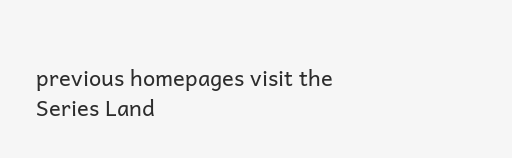previous homepages visit the
Series Land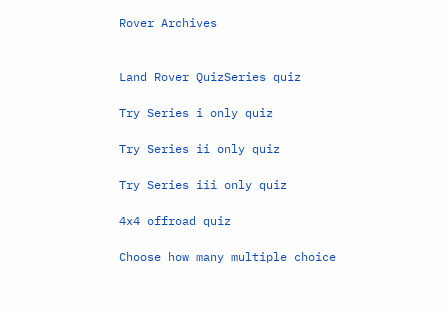Rover Archives


Land Rover QuizSeries quiz

Try Series i only quiz

Try Series ii only quiz

Try Series iii only quiz

4x4 offroad quiz

Choose how many multiple choice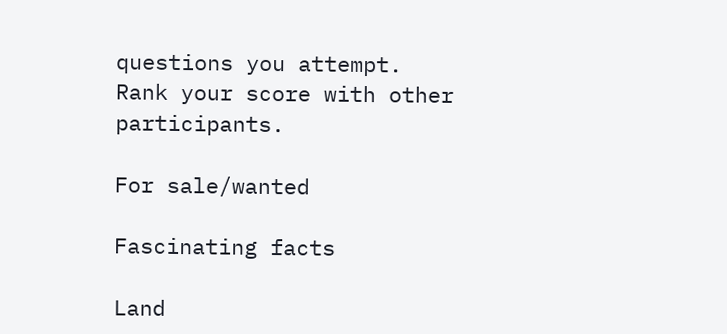questions you attempt. Rank your score with other participants.

For sale/wanted

Fascinating facts

Land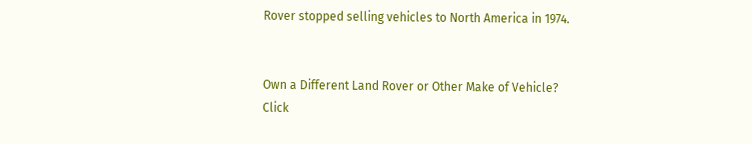Rover stopped selling vehicles to North America in 1974.


Own a Different Land Rover or Other Make of Vehicle?
Click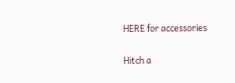HERE for accessories

Hitch a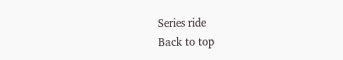Series ride
Back to top